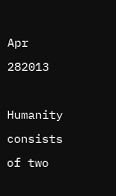Apr 282013

Humanity consists of two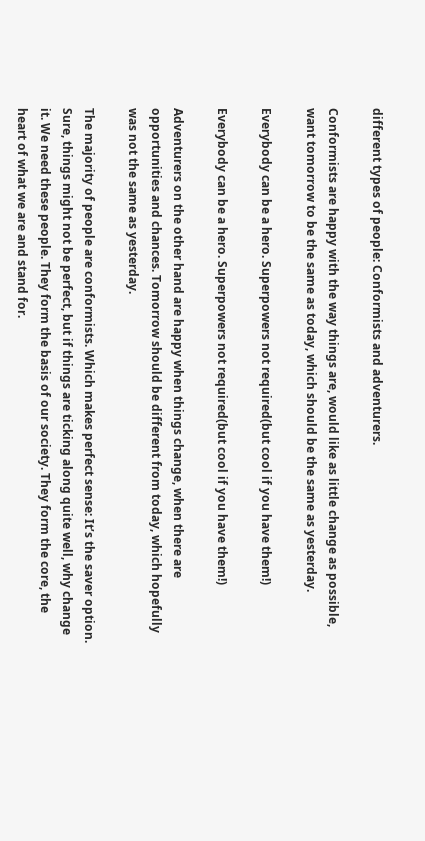different types of people: Conformists and adventurers.

Conformists are happy with the way things are, would like as little change as possible, want tomorrow to be the same as today, which should be the same as yesterday.

Everybody can be a hero. Superpowers not required(but cool if you have them!)

Everybody can be a hero. Superpowers not required(but cool if you have them!)

Adventurers on the other hand are happy when things change, when there are opportunities and chances. Tomorrow should be different from today, which hopefully was not the same as yesterday.

The majority of people are conformists. Which makes perfect sense: It’s the saver option. Sure, things might not be perfect, but if things are ticking along quite well, why change it. We need these people. They form the basis of our society. They form the core, the heart of what we are and stand for.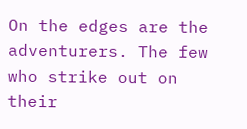On the edges are the adventurers. The few who strike out on their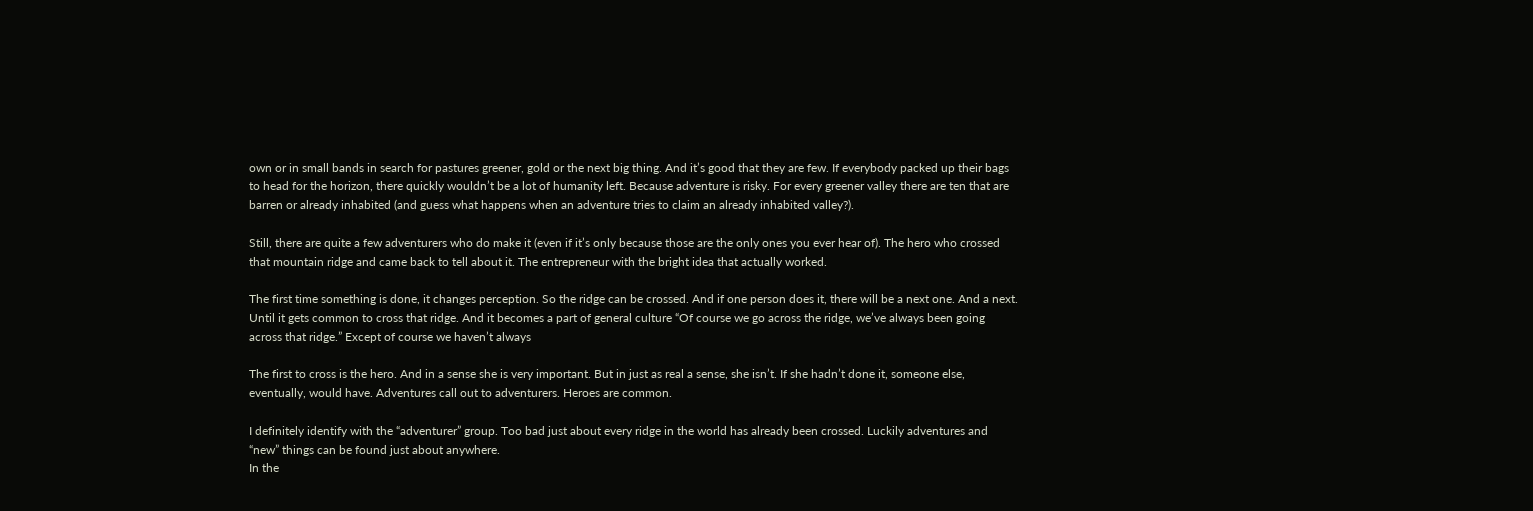own or in small bands in search for pastures greener, gold or the next big thing. And it’s good that they are few. If everybody packed up their bags to head for the horizon, there quickly wouldn’t be a lot of humanity left. Because adventure is risky. For every greener valley there are ten that are barren or already inhabited (and guess what happens when an adventure tries to claim an already inhabited valley?).

Still, there are quite a few adventurers who do make it (even if it’s only because those are the only ones you ever hear of). The hero who crossed that mountain ridge and came back to tell about it. The entrepreneur with the bright idea that actually worked.

The first time something is done, it changes perception. So the ridge can be crossed. And if one person does it, there will be a next one. And a next. Until it gets common to cross that ridge. And it becomes a part of general culture “Of course we go across the ridge, we’ve always been going across that ridge.” Except of course we haven’t always

The first to cross is the hero. And in a sense she is very important. But in just as real a sense, she isn’t. If she hadn’t done it, someone else, eventually, would have. Adventures call out to adventurers. Heroes are common.

I definitely identify with the “adventurer” group. Too bad just about every ridge in the world has already been crossed. Luckily adventures and “new” things can be found just about anywhere.
In the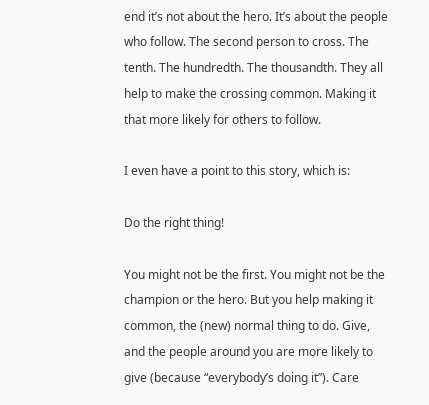end it’s not about the hero. It’s about the people who follow. The second person to cross. The tenth. The hundredth. The thousandth. They all help to make the crossing common. Making it that more likely for others to follow.

I even have a point to this story, which is:

Do the right thing!

You might not be the first. You might not be the champion or the hero. But you help making it common, the (new) normal thing to do. Give, and the people around you are more likely to give (because “everybody’s doing it”). Care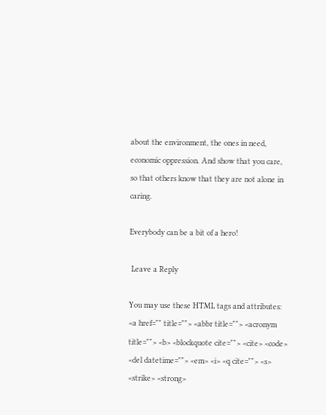about the environment, the ones in need, economic oppression. And show that you care, so that others know that they are not alone in caring.

Everybody can be a bit of a hero!

 Leave a Reply

You may use these HTML tags and attributes: <a href="" title=""> <abbr title=""> <acronym title=""> <b> <blockquote cite=""> <cite> <code> <del datetime=""> <em> <i> <q cite=""> <s> <strike> <strong>